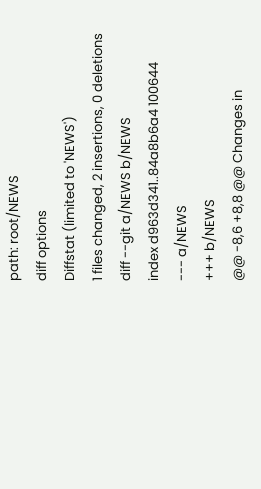path: root/NEWS
diff options
Diffstat (limited to 'NEWS')
1 files changed, 2 insertions, 0 deletions
diff --git a/NEWS b/NEWS
index d963d341..84a8b6a4 100644
--- a/NEWS
+++ b/NEWS
@@ -8,6 +8,8 @@ Changes in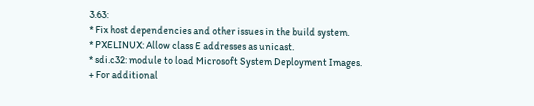3.63:
* Fix host dependencies and other issues in the build system.
* PXELINUX: Allow class E addresses as unicast.
* sdi.c32: module to load Microsoft System Deployment Images.
+ For additional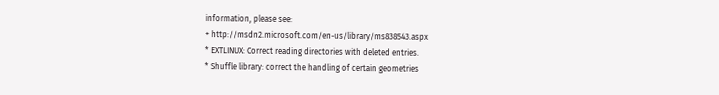information, please see:
+ http://msdn2.microsoft.com/en-us/library/ms838543.aspx
* EXTLINUX: Correct reading directories with deleted entries.
* Shuffle library: correct the handling of certain geometries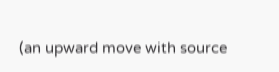(an upward move with source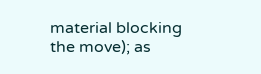material blocking the move); as